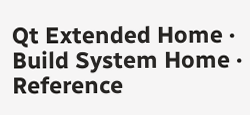Qt Extended Home · Build System Home · Reference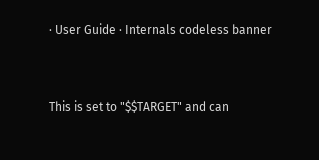· User Guide · Internals codeless banner


This is set to "$$TARGET" and can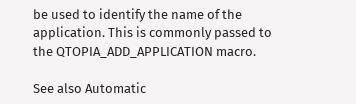be used to identify the name of the application. This is commonly passed to the QTOPIA_ADD_APPLICATION macro.

See also Automatic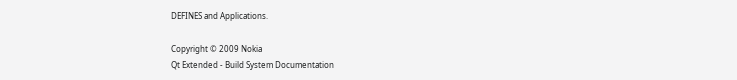DEFINES and Applications.

Copyright © 2009 Nokia
Qt Extended - Build System Documentation